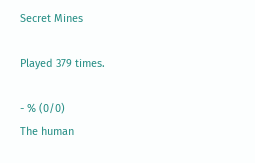Secret Mines

Played 379 times.

- % (0/0)
The human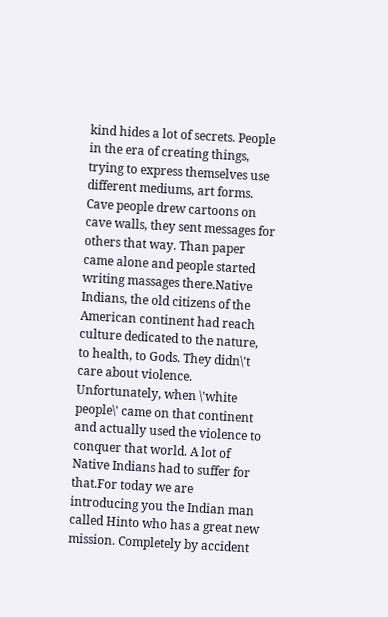kind hides a lot of secrets. People in the era of creating things, trying to express themselves use different mediums, art forms. Cave people drew cartoons on cave walls, they sent messages for others that way. Than paper came alone and people started writing massages there.Native Indians, the old citizens of the American continent had reach culture dedicated to the nature, to health, to Gods. They didn\'t care about violence. Unfortunately, when \'white people\' came on that continent and actually used the violence to conquer that world. A lot of Native Indians had to suffer for that.For today we are introducing you the Indian man called Hinto who has a great new mission. Completely by accident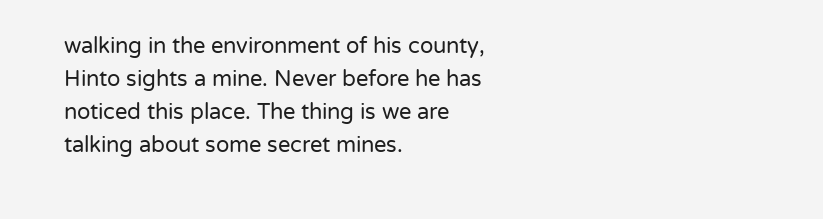walking in the environment of his county, Hinto sights a mine. Never before he has noticed this place. The thing is we are talking about some secret mines.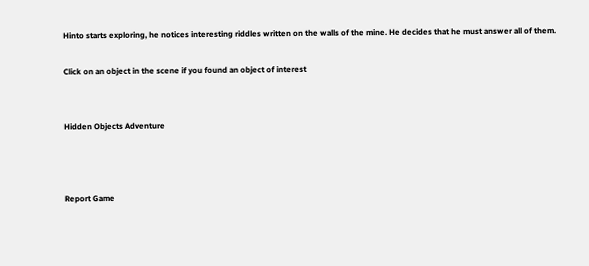Hinto starts exploring, he notices interesting riddles written on the walls of the mine. He decides that he must answer all of them.

Click on an object in the scene if you found an object of interest


Hidden Objects Adventure



Report Game